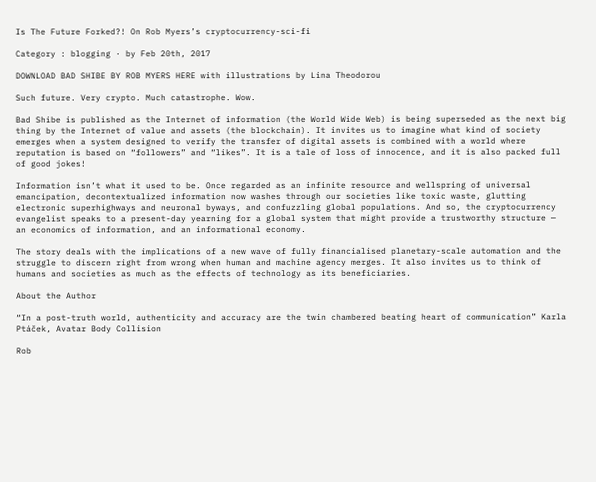Is The Future Forked?! On Rob Myers’s cryptocurrency-sci-fi

Category : blogging · by Feb 20th, 2017

DOWNLOAD BAD SHIBE BY ROB MYERS HERE with illustrations by Lina Theodorou

Such future. Very crypto. Much catastrophe. Wow.

Bad Shibe is published as the Internet of information (the World Wide Web) is being superseded as the next big thing by the Internet of value and assets (the blockchain). It invites us to imagine what kind of society emerges when a system designed to verify the transfer of digital assets is combined with a world where reputation is based on “followers” and “likes”. It is a tale of loss of innocence, and it is also packed full of good jokes!

Information isn’t what it used to be. Once regarded as an infinite resource and wellspring of universal emancipation, decontextualized information now washes through our societies like toxic waste, glutting electronic superhighways and neuronal byways, and confuzzling global populations. And so, the cryptocurrency evangelist speaks to a present-day yearning for a global system that might provide a trustworthy structure — an economics of information, and an informational economy.

The story deals with the implications of a new wave of fully financialised planetary-scale automation and the struggle to discern right from wrong when human and machine agency merges. It also invites us to think of humans and societies as much as the effects of technology as its beneficiaries.

About the Author

“In a post-truth world, authenticity and accuracy are the twin chambered beating heart of communication” Karla Ptáček, Avatar Body Collision

Rob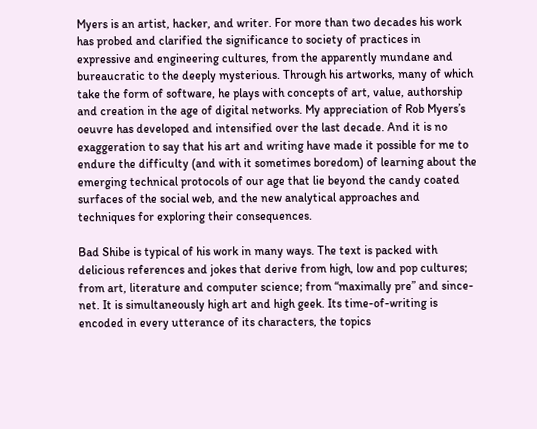Myers is an artist, hacker, and writer. For more than two decades his work has probed and clarified the significance to society of practices in expressive and engineering cultures, from the apparently mundane and bureaucratic to the deeply mysterious. Through his artworks, many of which take the form of software, he plays with concepts of art, value, authorship and creation in the age of digital networks. My appreciation of Rob Myers’s oeuvre has developed and intensified over the last decade. And it is no exaggeration to say that his art and writing have made it possible for me to endure the difficulty (and with it sometimes boredom) of learning about the emerging technical protocols of our age that lie beyond the candy coated surfaces of the social web, and the new analytical approaches and techniques for exploring their consequences.

Bad Shibe is typical of his work in many ways. The text is packed with delicious references and jokes that derive from high, low and pop cultures; from art, literature and computer science; from “maximally pre” and since-net. It is simultaneously high art and high geek. Its time-of-writing is encoded in every utterance of its characters, the topics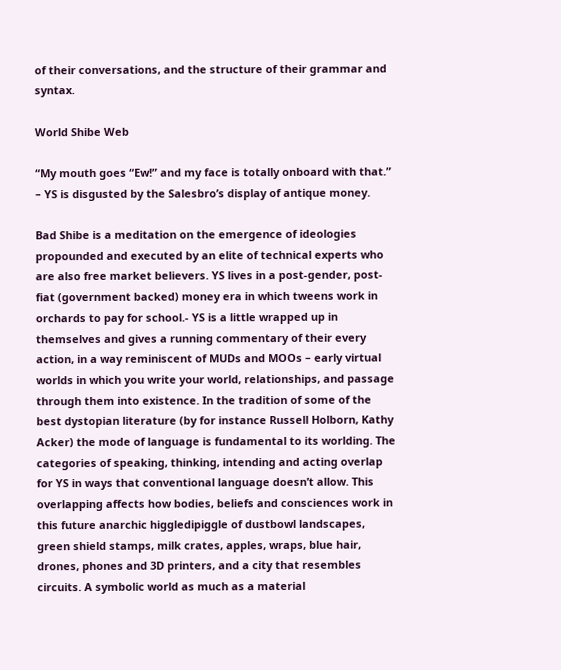of their conversations, and the structure of their grammar and syntax.

World Shibe Web

“My mouth goes “Ew!” and my face is totally onboard with that.” – YS is disgusted by the Salesbro’s display of antique money.

Bad Shibe is a meditation on the emergence of ideologies propounded and executed by an elite of technical experts who are also free market believers. YS lives in a post-gender, post-fiat (government backed) money era in which tweens work in orchards to pay for school.- YS is a little wrapped up in themselves and gives a running commentary of their every action, in a way reminiscent of MUDs and MOOs – early virtual worlds in which you write your world, relationships, and passage through them into existence. In the tradition of some of the best dystopian literature (by for instance Russell Holborn, Kathy Acker) the mode of language is fundamental to its worlding. The categories of speaking, thinking, intending and acting overlap for YS in ways that conventional language doesn’t allow. This overlapping affects how bodies, beliefs and consciences work in this future anarchic higgledipiggle of dustbowl landscapes, green shield stamps, milk crates, apples, wraps, blue hair, drones, phones and 3D printers, and a city that resembles circuits. A symbolic world as much as a material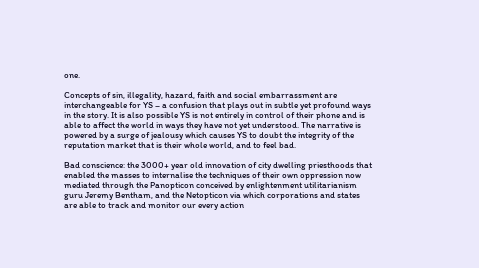one.

Concepts of sin, illegality, hazard, faith and social embarrassment are interchangeable for YS – a confusion that plays out in subtle yet profound ways in the story. It is also possible YS is not entirely in control of their phone and is able to affect the world in ways they have not yet understood. The narrative is powered by a surge of jealousy which causes YS to doubt the integrity of the reputation market that is their whole world, and to feel bad.

Bad conscience: the 3000+ year old innovation of city dwelling priesthoods that enabled the masses to internalise the techniques of their own oppression now mediated through the Panopticon conceived by enlightenment utilitarianism guru Jeremy Bentham, and the Netopticon via which corporations and states are able to track and monitor our every action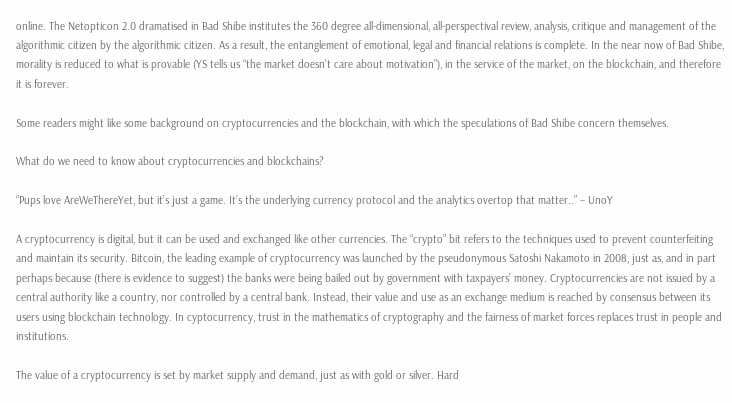online. The Netopticon 2.0 dramatised in Bad Shibe institutes the 360 degree all-dimensional, all-perspectival review, analysis, critique and management of the algorithmic citizen by the algorithmic citizen. As a result, the entanglement of emotional, legal and financial relations is complete. In the near now of Bad Shibe, morality is reduced to what is provable (YS tells us “the market doesn’t care about motivation”), in the service of the market, on the blockchain, and therefore it is forever.

Some readers might like some background on cryptocurrencies and the blockchain, with which the speculations of Bad Shibe concern themselves.

What do we need to know about cryptocurrencies and blockchains?

“Pups love AreWeThereYet, but it’s just a game. It’s the underlying currency protocol and the analytics overtop that matter..” – UnoY

A cryptocurrency is digital, but it can be used and exchanged like other currencies. The “crypto” bit refers to the techniques used to prevent counterfeiting and maintain its security. Bitcoin, the leading example of cryptocurrency was launched by the pseudonymous Satoshi Nakamoto in 2008, just as, and in part perhaps because (there is evidence to suggest) the banks were being bailed out by government with taxpayers’ money. Cryptocurrencies are not issued by a central authority like a country, nor controlled by a central bank. Instead, their value and use as an exchange medium is reached by consensus between its users using blockchain technology. In cyptocurrency, trust in the mathematics of cryptography and the fairness of market forces replaces trust in people and institutions.

The value of a cryptocurrency is set by market supply and demand, just as with gold or silver. Hard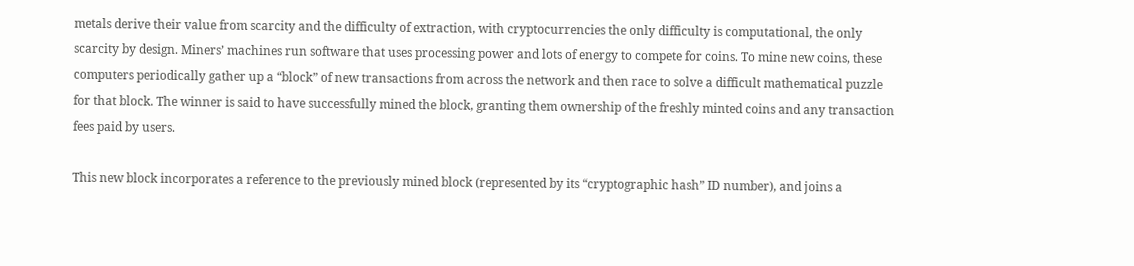metals derive their value from scarcity and the difficulty of extraction, with cryptocurrencies the only difficulty is computational, the only scarcity by design. Miners’ machines run software that uses processing power and lots of energy to compete for coins. To mine new coins, these computers periodically gather up a “block” of new transactions from across the network and then race to solve a difficult mathematical puzzle for that block. The winner is said to have successfully mined the block, granting them ownership of the freshly minted coins and any transaction fees paid by users.

This new block incorporates a reference to the previously mined block (represented by its “cryptographic hash” ID number), and joins a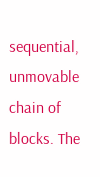sequential, unmovable chain of blocks. The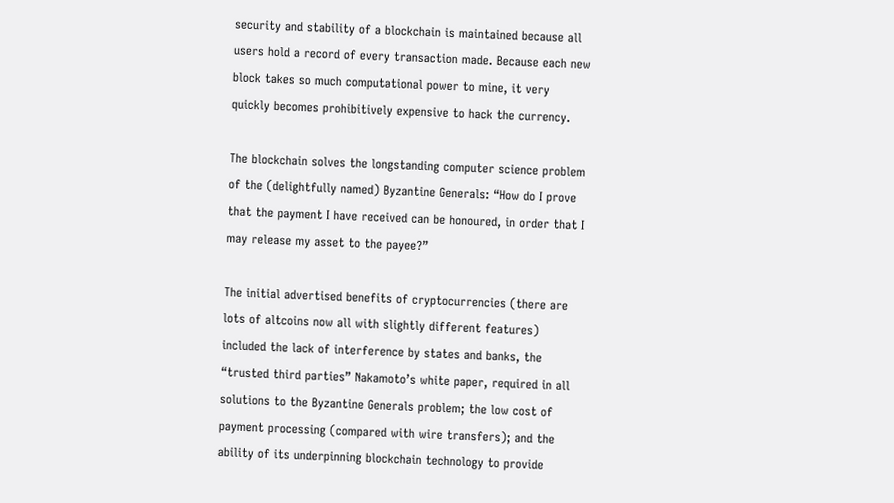security and stability of a blockchain is maintained because all users hold a record of every transaction made. Because each new block takes so much computational power to mine, it very quickly becomes prohibitively expensive to hack the currency.

The blockchain solves the longstanding computer science problem of the (delightfully named) Byzantine Generals: “How do I prove that the payment I have received can be honoured, in order that I may release my asset to the payee?”

The initial advertised benefits of cryptocurrencies (there are lots of altcoins now all with slightly different features) included the lack of interference by states and banks, the “trusted third parties” Nakamoto’s white paper, required in all solutions to the Byzantine Generals problem; the low cost of payment processing (compared with wire transfers); and the ability of its underpinning blockchain technology to provide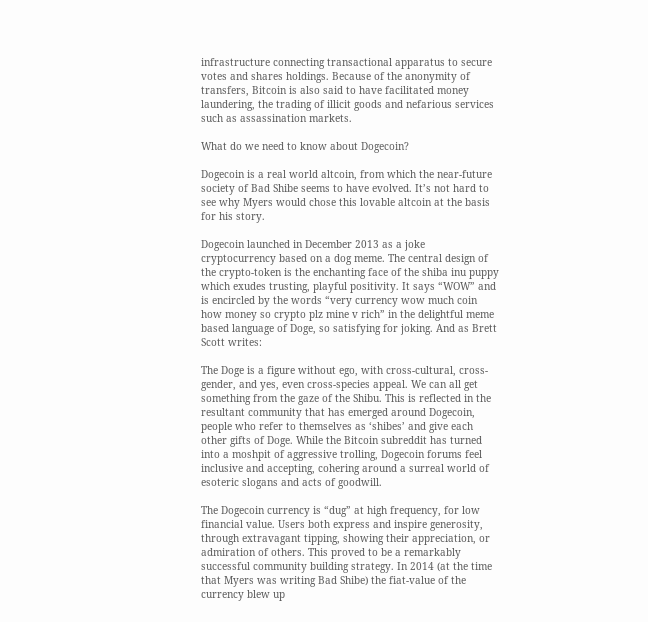infrastructure connecting transactional apparatus to secure votes and shares holdings. Because of the anonymity of transfers, Bitcoin is also said to have facilitated money laundering, the trading of illicit goods and nefarious services such as assassination markets.

What do we need to know about Dogecoin?

Dogecoin is a real world altcoin, from which the near-future society of Bad Shibe seems to have evolved. It’s not hard to see why Myers would chose this lovable altcoin at the basis for his story.

Dogecoin launched in December 2013 as a joke cryptocurrency based on a dog meme. The central design of the crypto-token is the enchanting face of the shiba inu puppy which exudes trusting, playful positivity. It says “WOW” and is encircled by the words “very currency wow much coin how money so crypto plz mine v rich” in the delightful meme based language of Doge, so satisfying for joking. And as Brett Scott writes:

The Doge is a figure without ego, with cross-cultural, cross-gender, and yes, even cross-species appeal. We can all get something from the gaze of the Shibu. This is reflected in the resultant community that has emerged around Dogecoin, people who refer to themselves as ‘shibes’ and give each other gifts of Doge. While the Bitcoin subreddit has turned into a moshpit of aggressive trolling, Dogecoin forums feel inclusive and accepting, cohering around a surreal world of esoteric slogans and acts of goodwill.

The Dogecoin currency is “dug” at high frequency, for low financial value. Users both express and inspire generosity, through extravagant tipping, showing their appreciation, or admiration of others. This proved to be a remarkably successful community building strategy. In 2014 (at the time that Myers was writing Bad Shibe) the fiat-value of the currency blew up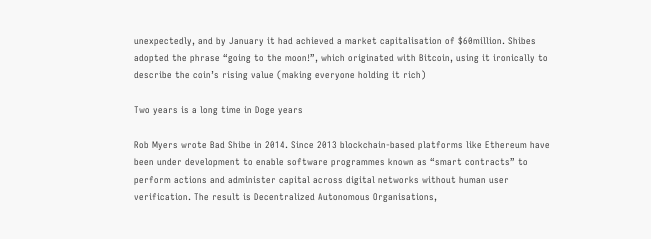unexpectedly, and by January it had achieved a market capitalisation of $60million. Shibes adopted the phrase “going to the moon!”, which originated with Bitcoin, using it ironically to describe the coin’s rising value (making everyone holding it rich)

Two years is a long time in Doge years

Rob Myers wrote Bad Shibe in 2014. Since 2013 blockchain-based platforms like Ethereum have been under development to enable software programmes known as “smart contracts” to perform actions and administer capital across digital networks without human user verification. The result is Decentralized Autonomous Organisations,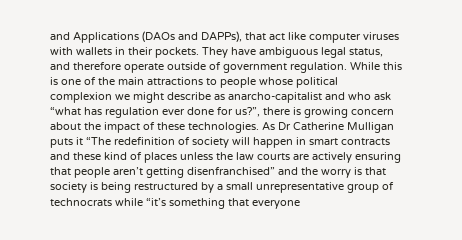and Applications (DAOs and DAPPs), that act like computer viruses with wallets in their pockets. They have ambiguous legal status, and therefore operate outside of government regulation. While this is one of the main attractions to people whose political complexion we might describe as anarcho-capitalist and who ask “what has regulation ever done for us?”, there is growing concern about the impact of these technologies. As Dr Catherine Mulligan puts it “The redefinition of society will happen in smart contracts and these kind of places unless the law courts are actively ensuring that people aren’t getting disenfranchised” and the worry is that society is being restructured by a small unrepresentative group of technocrats while “it’s something that everyone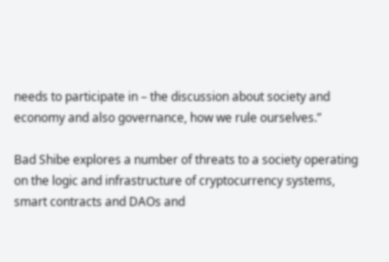needs to participate in – the discussion about society and economy and also governance, how we rule ourselves.”

Bad Shibe explores a number of threats to a society operating on the logic and infrastructure of cryptocurrency systems, smart contracts and DAOs and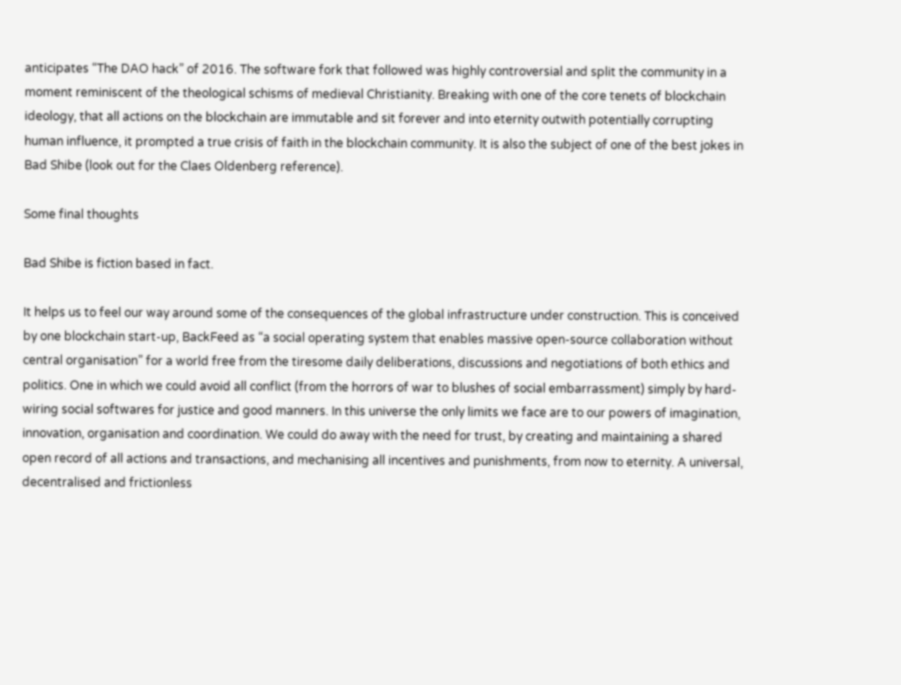anticipates “The DAO hack” of 2016. The software fork that followed was highly controversial and split the community in a moment reminiscent of the theological schisms of medieval Christianity. Breaking with one of the core tenets of blockchain ideology, that all actions on the blockchain are immutable and sit forever and into eternity outwith potentially corrupting human influence, it prompted a true crisis of faith in the blockchain community. It is also the subject of one of the best jokes in Bad Shibe (look out for the Claes Oldenberg reference).

Some final thoughts

Bad Shibe is fiction based in fact.

It helps us to feel our way around some of the consequences of the global infrastructure under construction. This is conceived by one blockchain start-up, BackFeed as “a social operating system that enables massive open-source collaboration without central organisation” for a world free from the tiresome daily deliberations, discussions and negotiations of both ethics and politics. One in which we could avoid all conflict (from the horrors of war to blushes of social embarrassment) simply by hard-wiring social softwares for justice and good manners. In this universe the only limits we face are to our powers of imagination, innovation, organisation and coordination. We could do away with the need for trust, by creating and maintaining a shared open record of all actions and transactions, and mechanising all incentives and punishments, from now to eternity. A universal, decentralised and frictionless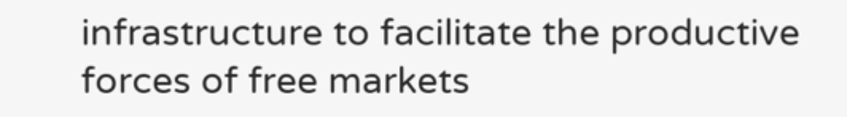infrastructure to facilitate the productive forces of free markets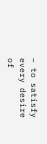– to satisfy every desire of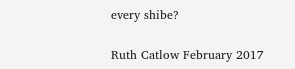every shibe?

Ruth Catlow February 2017